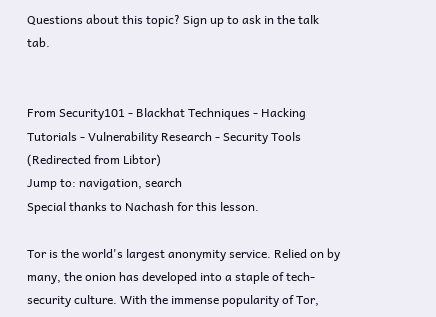Questions about this topic? Sign up to ask in the talk tab.


From Security101 - Blackhat Techniques - Hacking Tutorials - Vulnerability Research - Security Tools
(Redirected from Libtor)
Jump to: navigation, search
Special thanks to Nachash for this lesson.

Tor is the world's largest anonymity service. Relied on by many, the onion has developed into a staple of tech-security culture. With the immense popularity of Tor,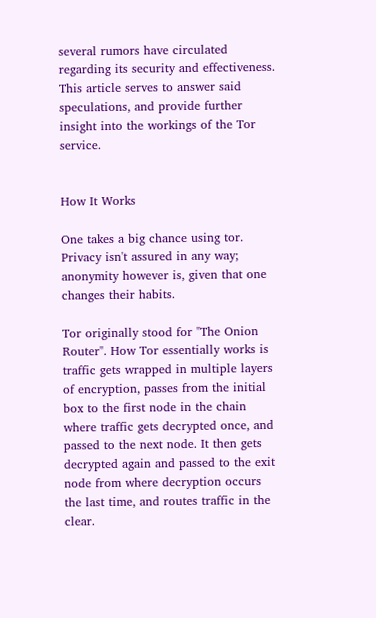several rumors have circulated regarding its security and effectiveness. This article serves to answer said speculations, and provide further insight into the workings of the Tor service.


How It Works

One takes a big chance using tor. Privacy isn't assured in any way; anonymity however is, given that one changes their habits.

Tor originally stood for "The Onion Router". How Tor essentially works is traffic gets wrapped in multiple layers of encryption, passes from the initial box to the first node in the chain where traffic gets decrypted once, and passed to the next node. It then gets decrypted again and passed to the exit node from where decryption occurs the last time, and routes traffic in the clear.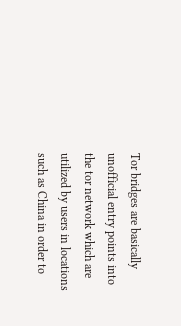Tor bridges are basically unofficial entry points into the tor network which are utilized by users in locations such as China in order to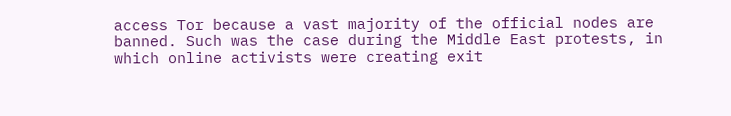access Tor because a vast majority of the official nodes are banned. Such was the case during the Middle East protests, in which online activists were creating exit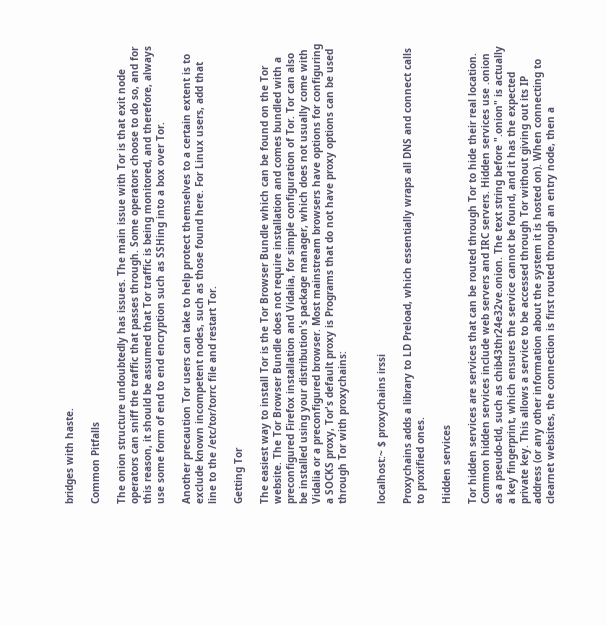bridges with haste.

Common Pitfalls

The onion structure undoubtedly has issues. The main issue with Tor is that exit node operators can sniff the traffic that passes through. Some operators choose to do so, and for this reason, it should be assumed that Tor traffic is being monitored, and therefore, always use some form of end to end encryption such as SSHing into a box over Tor.

Another precaution Tor users can take to help protect themselves to a certain extent is to exclude known incompetent nodes, such as those found here. For Linux users, add that line to the /etc/tor/torrc file and restart Tor.

Getting Tor

The easiest way to install Tor is the Tor Browser Bundle which can be found on the Tor website. The Tor Browser Bundle does not require installation and comes bundled with a preconfigured Firefox installation and Vidalia, for simple configuration of Tor. Tor can also be installed using your distribution's package manager, which does not usually come with Vidalia or a preconfigured browser. Most mainstream browsers have options for configuring a SOCKS proxy, Tor's default proxy is Programs that do not have proxy options can be used through Tor with proxychains:


localhost:~ $ proxychains irssi

Proxychains adds a library to LD Preload, which essentially wraps all DNS and connect calls to proxified ones.

Hidden services

Tor hidden services are services that can be routed through Tor to hide their real location. Common hidden services include web servers and IRC servers. Hidden services use .onion as a pseudo-tld, such as chib43thr24e32ve.onion. The text string before ".onion" is actually a key fingerprint, which ensures the service cannot be found, and it has the expected private key. This allows a service to be accessed through Tor without giving out its IP address (or any other information about the system it is hosted on). When connecting to clearnet websites, the connection is first routed through an entry node, then a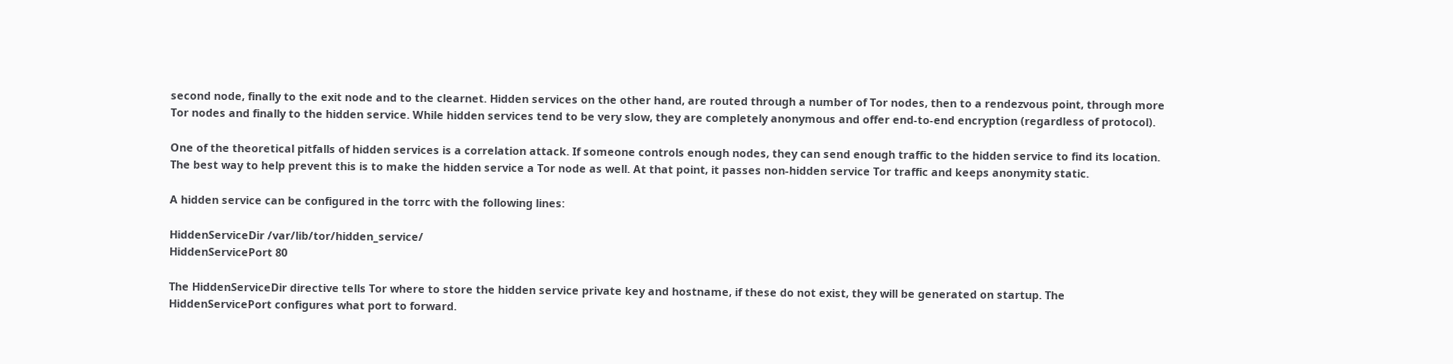second node, finally to the exit node and to the clearnet. Hidden services on the other hand, are routed through a number of Tor nodes, then to a rendezvous point, through more Tor nodes and finally to the hidden service. While hidden services tend to be very slow, they are completely anonymous and offer end-to-end encryption (regardless of protocol).

One of the theoretical pitfalls of hidden services is a correlation attack. If someone controls enough nodes, they can send enough traffic to the hidden service to find its location. The best way to help prevent this is to make the hidden service a Tor node as well. At that point, it passes non-hidden service Tor traffic and keeps anonymity static.

A hidden service can be configured in the torrc with the following lines:

HiddenServiceDir /var/lib/tor/hidden_service/
HiddenServicePort 80

The HiddenServiceDir directive tells Tor where to store the hidden service private key and hostname, if these do not exist, they will be generated on startup. The HiddenServicePort configures what port to forward.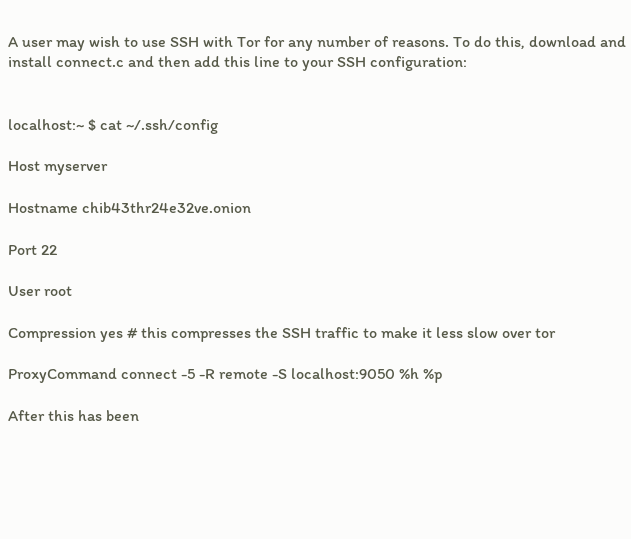A user may wish to use SSH with Tor for any number of reasons. To do this, download and install connect.c and then add this line to your SSH configuration:


localhost:~ $ cat ~/.ssh/config

Host myserver

Hostname chib43thr24e32ve.onion

Port 22

User root

Compression yes # this compresses the SSH traffic to make it less slow over tor

ProxyCommand connect -5 -R remote -S localhost:9050 %h %p

After this has been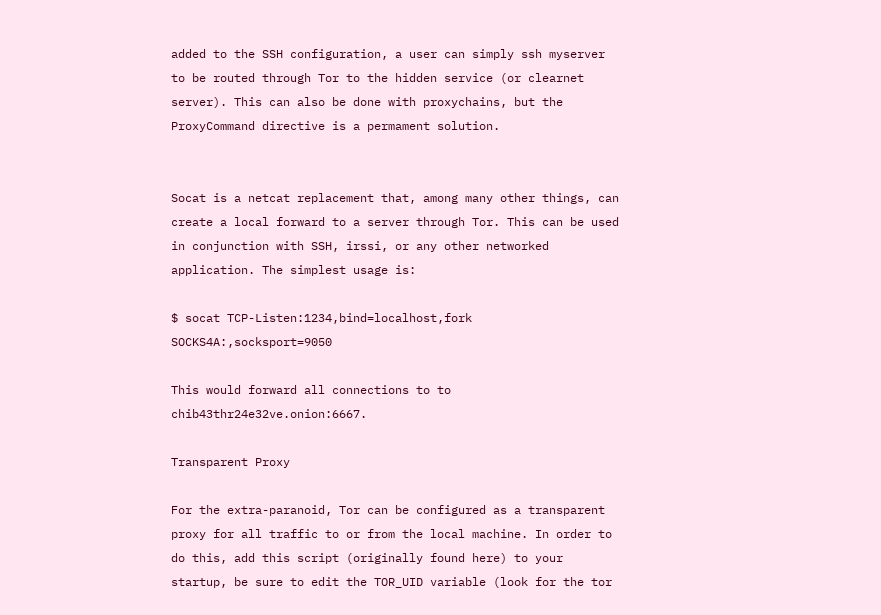added to the SSH configuration, a user can simply ssh myserver to be routed through Tor to the hidden service (or clearnet server). This can also be done with proxychains, but the ProxyCommand directive is a permament solution.


Socat is a netcat replacement that, among many other things, can create a local forward to a server through Tor. This can be used in conjunction with SSH, irssi, or any other networked application. The simplest usage is:

$ socat TCP-Listen:1234,bind=localhost,fork SOCKS4A:,socksport=9050

This would forward all connections to to chib43thr24e32ve.onion:6667.

Transparent Proxy

For the extra-paranoid, Tor can be configured as a transparent proxy for all traffic to or from the local machine. In order to do this, add this script (originally found here) to your startup, be sure to edit the TOR_UID variable (look for the tor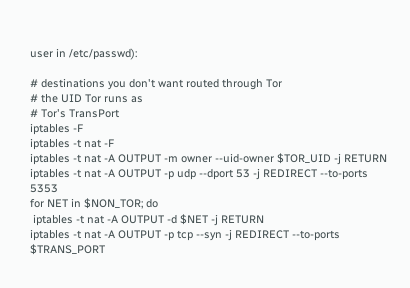user in /etc/passwd):

# destinations you don't want routed through Tor
# the UID Tor runs as
# Tor's TransPort
iptables -F
iptables -t nat -F
iptables -t nat -A OUTPUT -m owner --uid-owner $TOR_UID -j RETURN
iptables -t nat -A OUTPUT -p udp --dport 53 -j REDIRECT --to-ports 5353
for NET in $NON_TOR; do
 iptables -t nat -A OUTPUT -d $NET -j RETURN
iptables -t nat -A OUTPUT -p tcp --syn -j REDIRECT --to-ports $TRANS_PORT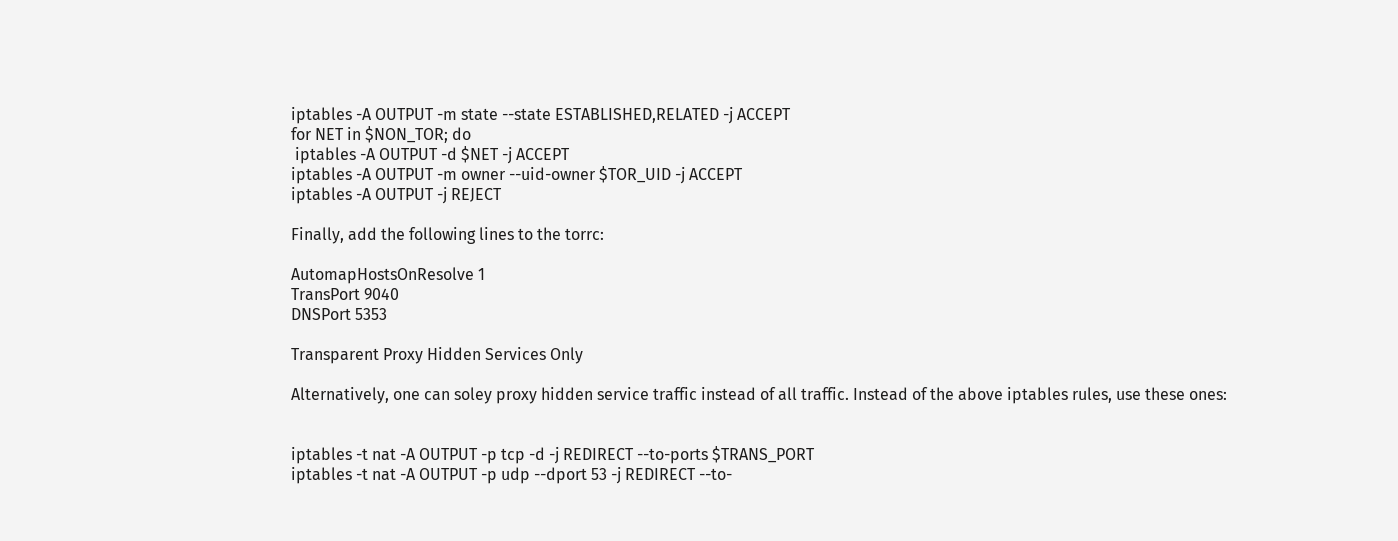iptables -A OUTPUT -m state --state ESTABLISHED,RELATED -j ACCEPT
for NET in $NON_TOR; do
 iptables -A OUTPUT -d $NET -j ACCEPT
iptables -A OUTPUT -m owner --uid-owner $TOR_UID -j ACCEPT
iptables -A OUTPUT -j REJECT

Finally, add the following lines to the torrc:

AutomapHostsOnResolve 1
TransPort 9040
DNSPort 5353

Transparent Proxy Hidden Services Only

Alternatively, one can soley proxy hidden service traffic instead of all traffic. Instead of the above iptables rules, use these ones:


iptables -t nat -A OUTPUT -p tcp -d -j REDIRECT --to-ports $TRANS_PORT
iptables -t nat -A OUTPUT -p udp --dport 53 -j REDIRECT --to-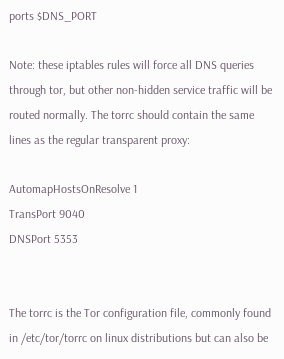ports $DNS_PORT

Note: these iptables rules will force all DNS queries through tor, but other non-hidden service traffic will be routed normally. The torrc should contain the same lines as the regular transparent proxy:

AutomapHostsOnResolve 1
TransPort 9040
DNSPort 5353


The torrc is the Tor configuration file, commonly found in /etc/tor/torrc on linux distributions but can also be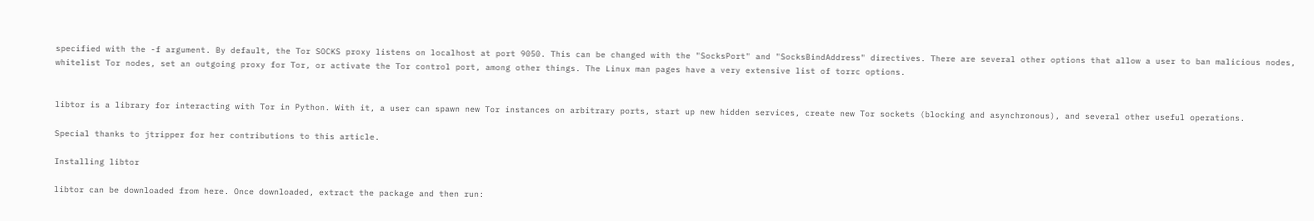specified with the -f argument. By default, the Tor SOCKS proxy listens on localhost at port 9050. This can be changed with the "SocksPort" and "SocksBindAddress" directives. There are several other options that allow a user to ban malicious nodes, whitelist Tor nodes, set an outgoing proxy for Tor, or activate the Tor control port, among other things. The Linux man pages have a very extensive list of torrc options.


libtor is a library for interacting with Tor in Python. With it, a user can spawn new Tor instances on arbitrary ports, start up new hidden services, create new Tor sockets (blocking and asynchronous), and several other useful operations.

Special thanks to jtripper for her contributions to this article.

Installing libtor

libtor can be downloaded from here. Once downloaded, extract the package and then run: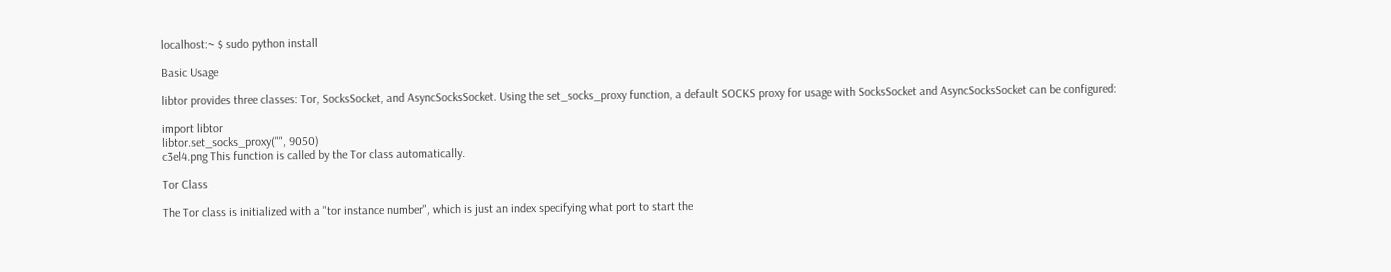localhost:~ $ sudo python install

Basic Usage

libtor provides three classes: Tor, SocksSocket, and AsyncSocksSocket. Using the set_socks_proxy function, a default SOCKS proxy for usage with SocksSocket and AsyncSocksSocket can be configured:

import libtor
libtor.set_socks_proxy("", 9050)
c3el4.png This function is called by the Tor class automatically.

Tor Class

The Tor class is initialized with a "tor instance number", which is just an index specifying what port to start the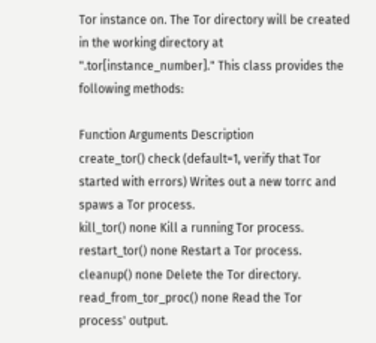Tor instance on. The Tor directory will be created in the working directory at ".tor[instance_number]." This class provides the following methods:

Function Arguments Description
create_tor() check (default=1, verify that Tor started with errors) Writes out a new torrc and spaws a Tor process.
kill_tor() none Kill a running Tor process.
restart_tor() none Restart a Tor process.
cleanup() none Delete the Tor directory.
read_from_tor_proc() none Read the Tor process' output.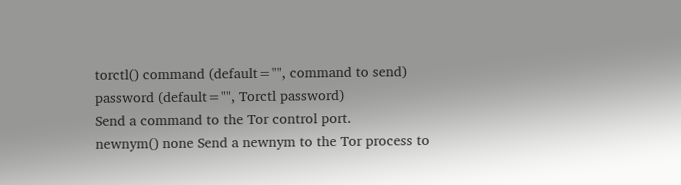torctl() command (default="", command to send)
password (default="", Torctl password)
Send a command to the Tor control port.
newnym() none Send a newnym to the Tor process to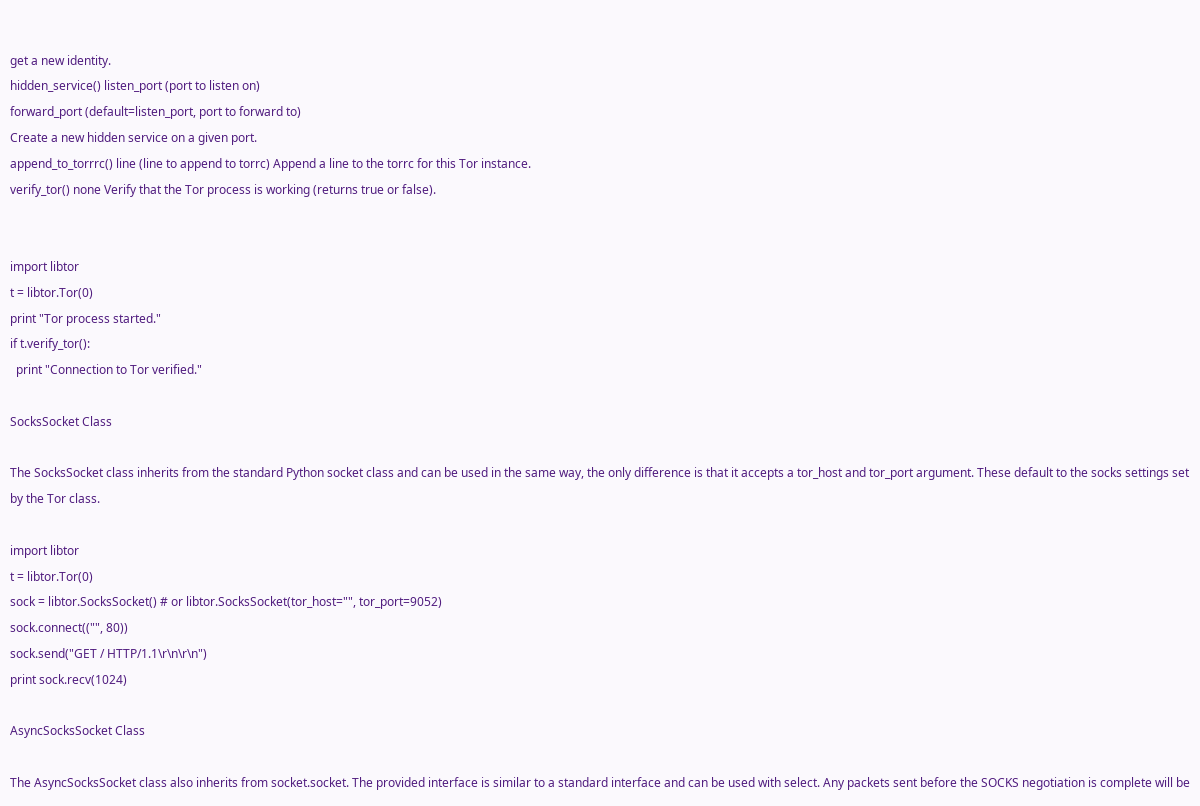get a new identity.
hidden_service() listen_port (port to listen on)
forward_port (default=listen_port, port to forward to)
Create a new hidden service on a given port.
append_to_torrrc() line (line to append to torrc) Append a line to the torrc for this Tor instance.
verify_tor() none Verify that the Tor process is working (returns true or false).


import libtor
t = libtor.Tor(0)
print "Tor process started."
if t.verify_tor():
  print "Connection to Tor verified."

SocksSocket Class

The SocksSocket class inherits from the standard Python socket class and can be used in the same way, the only difference is that it accepts a tor_host and tor_port argument. These default to the socks settings set by the Tor class.

import libtor
t = libtor.Tor(0)
sock = libtor.SocksSocket() # or libtor.SocksSocket(tor_host="", tor_port=9052)
sock.connect(("", 80))
sock.send("GET / HTTP/1.1\r\n\r\n")
print sock.recv(1024)

AsyncSocksSocket Class

The AsyncSocksSocket class also inherits from socket.socket. The provided interface is similar to a standard interface and can be used with select. Any packets sent before the SOCKS negotiation is complete will be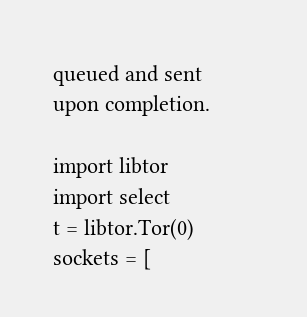queued and sent upon completion.

import libtor
import select
t = libtor.Tor(0)
sockets = [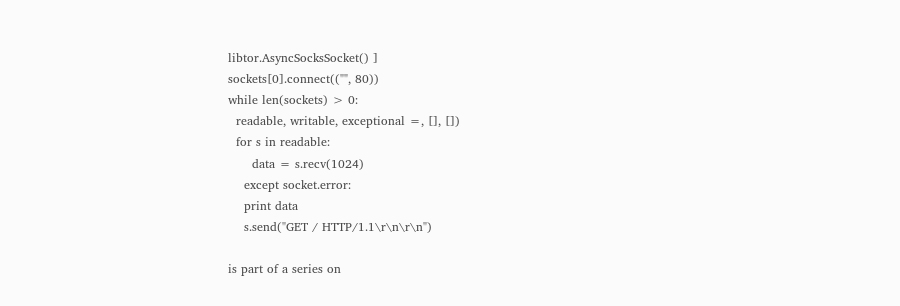libtor.AsyncSocksSocket() ]
sockets[0].connect(("", 80))
while len(sockets) > 0:
  readable, writable, exceptional =, [], [])
  for s in readable:
      data = s.recv(1024)
    except socket.error:
    print data
    s.send("GET / HTTP/1.1\r\n\r\n")

is part of a series on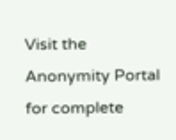Visit the Anonymity Portal for complete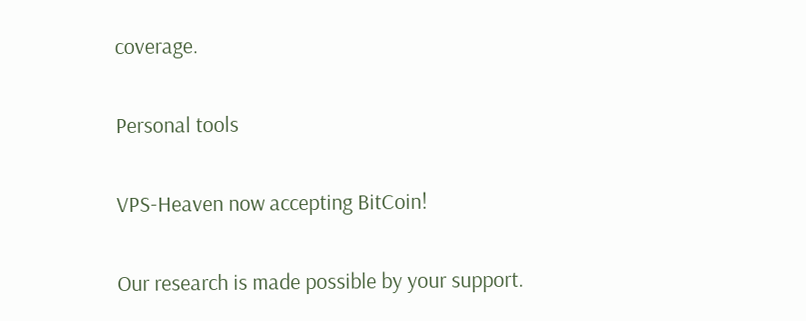coverage.

Personal tools

VPS-Heaven now accepting BitCoin!

Our research is made possible by your support.